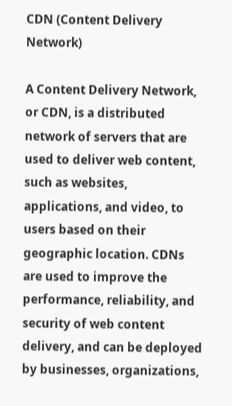CDN (Content Delivery Network)

A Content Delivery Network, or CDN, is a distributed network of servers that are used to deliver web content, such as websites, applications, and video, to users based on their geographic location. CDNs are used to improve the performance, reliability, and security of web content delivery, and can be deployed by businesses, organizations,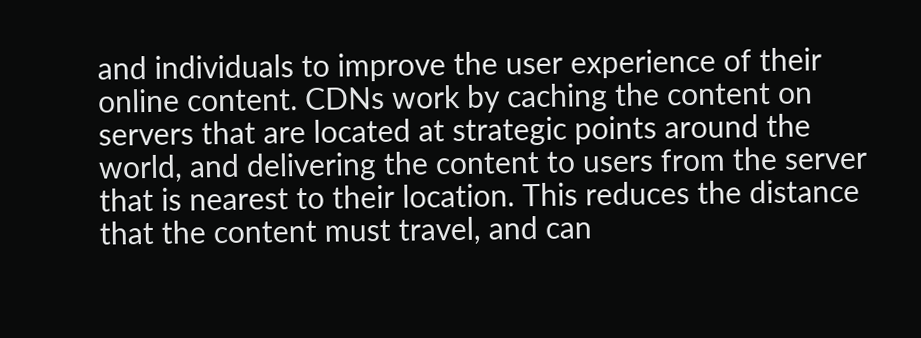and individuals to improve the user experience of their online content. CDNs work by caching the content on servers that are located at strategic points around the world, and delivering the content to users from the server that is nearest to their location. This reduces the distance that the content must travel, and can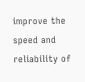improve the speed and reliability of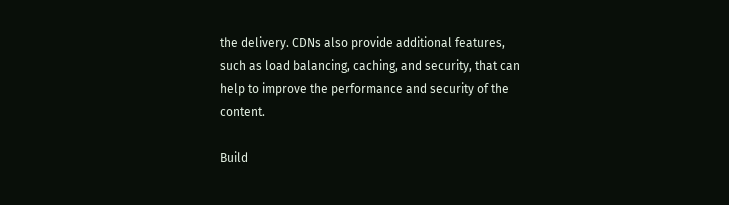the delivery. CDNs also provide additional features, such as load balancing, caching, and security, that can help to improve the performance and security of the content.

Build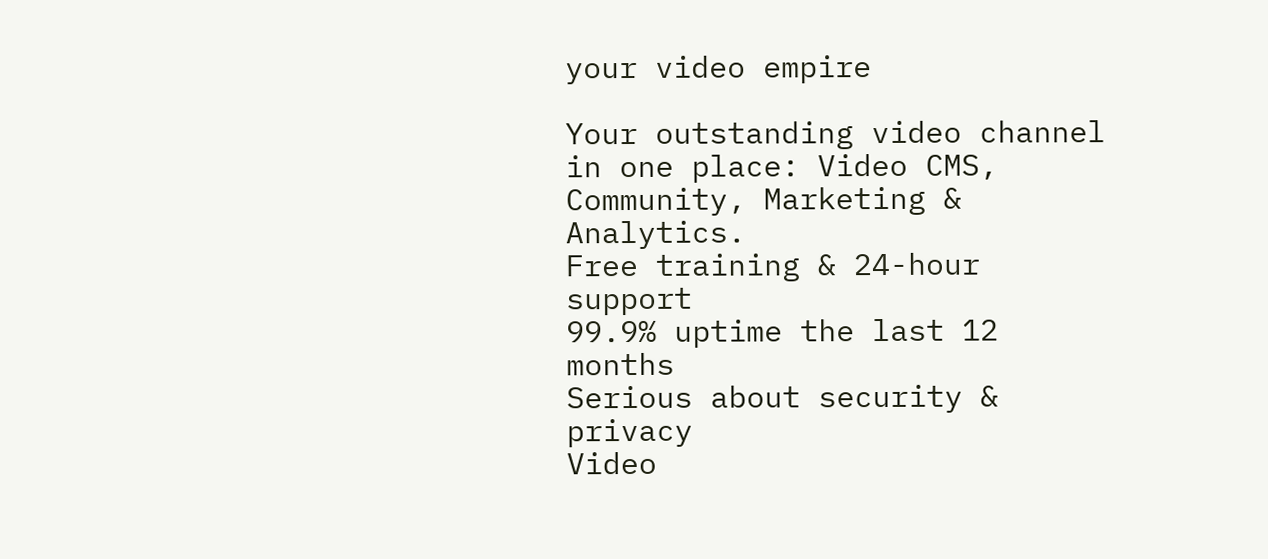your video empire

Your outstanding video channel in one place: Video CMS, Community, Marketing & Analytics.
Free training & 24-hour support
99.9% uptime the last 12 months
Serious about security & privacy
Video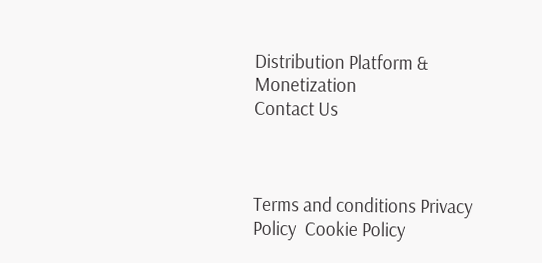Distribution Platform & Monetization
Contact Us



Terms and conditions Privacy Policy  Cookie Policy